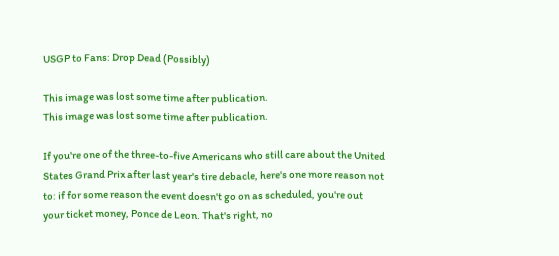USGP to Fans: Drop Dead (Possibly)

This image was lost some time after publication.
This image was lost some time after publication.

If you're one of the three-to-five Americans who still care about the United States Grand Prix after last year's tire debacle, here's one more reason not to: if for some reason the event doesn't go on as scheduled, you're out your ticket money, Ponce de Leon. That's right, no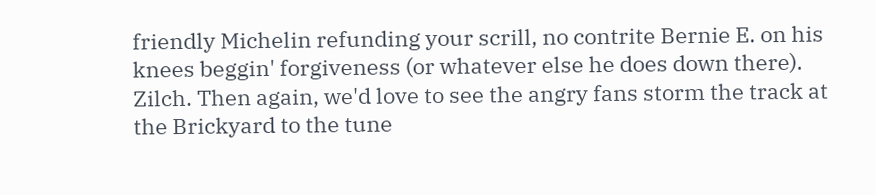friendly Michelin refunding your scrill, no contrite Bernie E. on his knees beggin' forgiveness (or whatever else he does down there). Zilch. Then again, we'd love to see the angry fans storm the track at the Brickyard to the tune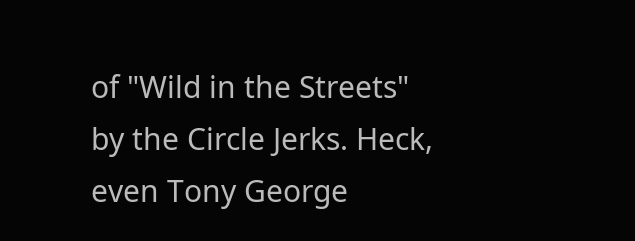of "Wild in the Streets" by the Circle Jerks. Heck, even Tony George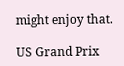might enjoy that.

US Grand Prix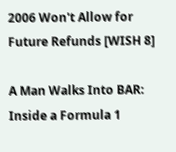2006 Won't Allow for Future Refunds [WISH 8]

A Man Walks Into BAR: Inside a Formula 1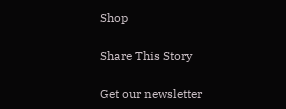Shop

Share This Story

Get our newsletter